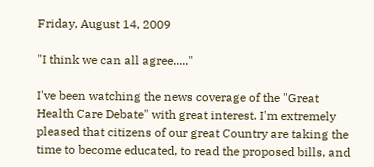Friday, August 14, 2009

"I think we can all agree....."

I've been watching the news coverage of the "Great Health Care Debate" with great interest. I'm extremely pleased that citizens of our great Country are taking the time to become educated, to read the proposed bills, and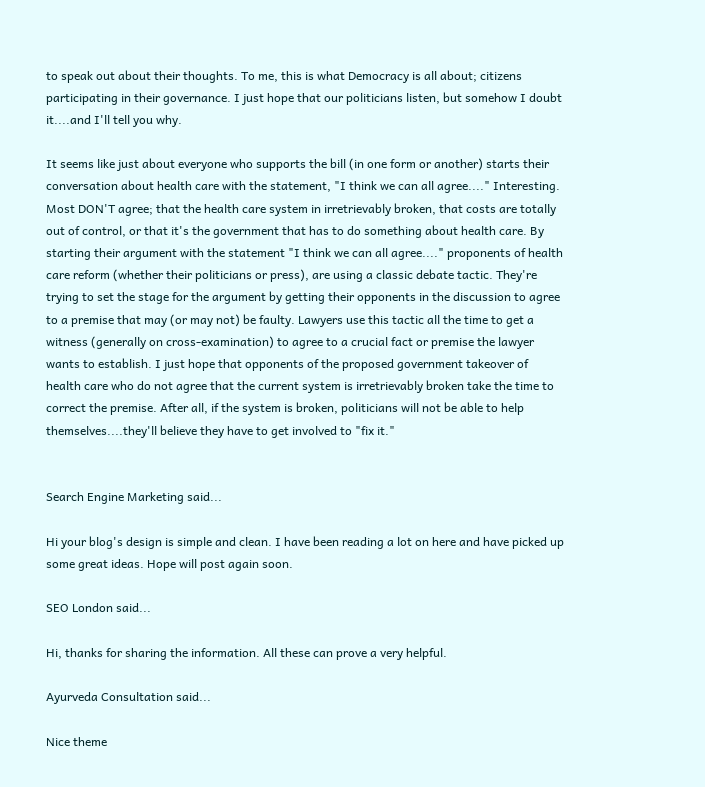to speak out about their thoughts. To me, this is what Democracy is all about; citizens participating in their governance. I just hope that our politicians listen, but somehow I doubt it....and I'll tell you why.

It seems like just about everyone who supports the bill (in one form or another) starts their conversation about health care with the statement, "I think we can all agree...." Interesting. Most DON'T agree; that the health care system in irretrievably broken, that costs are totally out of control, or that it's the government that has to do something about health care. By starting their argument with the statement "I think we can all agree...." proponents of health care reform (whether their politicians or press), are using a classic debate tactic. They're trying to set the stage for the argument by getting their opponents in the discussion to agree to a premise that may (or may not) be faulty. Lawyers use this tactic all the time to get a witness (generally on cross-examination) to agree to a crucial fact or premise the lawyer wants to establish. I just hope that opponents of the proposed government takeover of health care who do not agree that the current system is irretrievably broken take the time to correct the premise. After all, if the system is broken, politicians will not be able to help themselves....they'll believe they have to get involved to "fix it."


Search Engine Marketing said...

Hi your blog's design is simple and clean. I have been reading a lot on here and have picked up some great ideas. Hope will post again soon.

SEO London said...

Hi, thanks for sharing the information. All these can prove a very helpful.

Ayurveda Consultation said...

Nice theme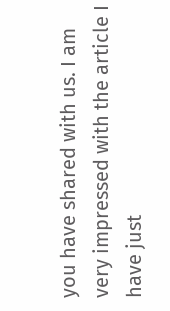you have shared with us. I am very impressed with the article I have just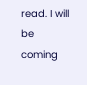read. I will be coming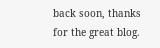back soon, thanks for the great blog.